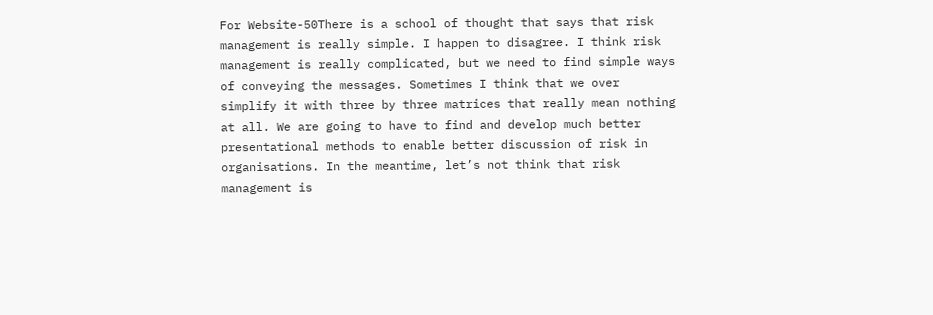For Website-50There is a school of thought that says that risk management is really simple. I happen to disagree. I think risk management is really complicated, but we need to find simple ways of conveying the messages. Sometimes I think that we over simplify it with three by three matrices that really mean nothing at all. We are going to have to find and develop much better presentational methods to enable better discussion of risk in organisations. In the meantime, let’s not think that risk management is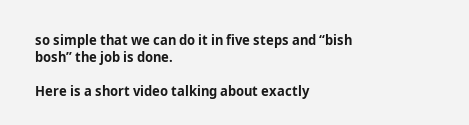so simple that we can do it in five steps and “bish bosh” the job is done.

Here is a short video talking about exactly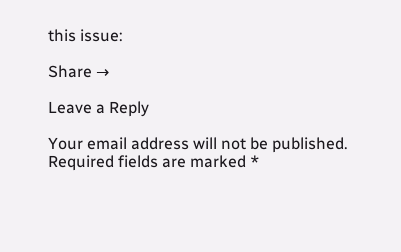this issue:

Share →

Leave a Reply

Your email address will not be published. Required fields are marked *